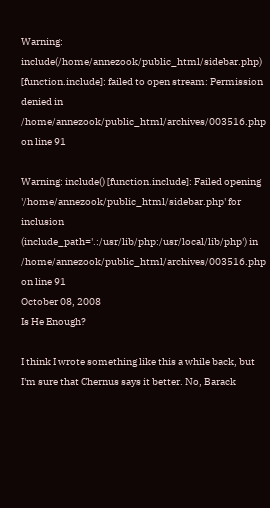Warning: include(/home/annezook/public_html/sidebar.php) [function.include]: failed to open stream: Permission denied in /home/annezook/public_html/archives/003516.php on line 91

Warning: include() [function.include]: Failed opening '/home/annezook/public_html/sidebar.php' for inclusion (include_path='.:/usr/lib/php:/usr/local/lib/php') in /home/annezook/public_html/archives/003516.php on line 91
October 08, 2008
Is He Enough?

I think I wrote something like this a while back, but I'm sure that Chernus says it better. No, Barack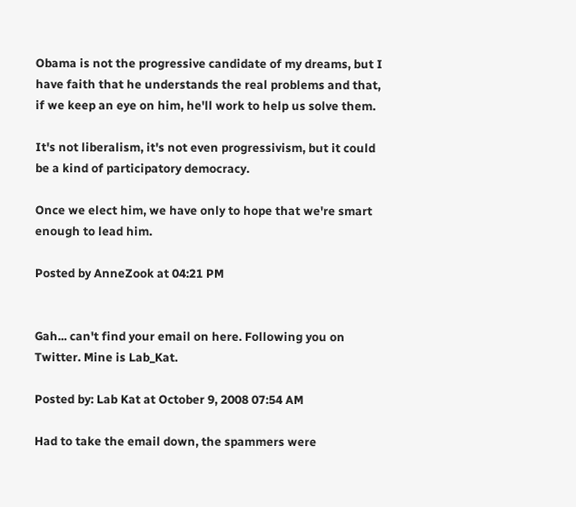Obama is not the progressive candidate of my dreams, but I have faith that he understands the real problems and that, if we keep an eye on him, he'll work to help us solve them.

It's not liberalism, it's not even progressivism, but it could be a kind of participatory democracy.

Once we elect him, we have only to hope that we're smart enough to lead him.

Posted by AnneZook at 04:21 PM


Gah... can't find your email on here. Following you on Twitter. Mine is Lab_Kat.

Posted by: Lab Kat at October 9, 2008 07:54 AM

Had to take the email down, the spammers were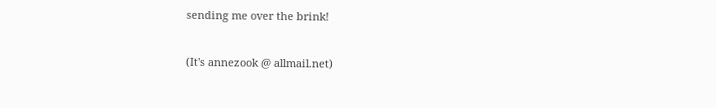sending me over the brink!

(It's annezook @ allmail.net)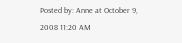Posted by: Anne at October 9, 2008 11:20 AM